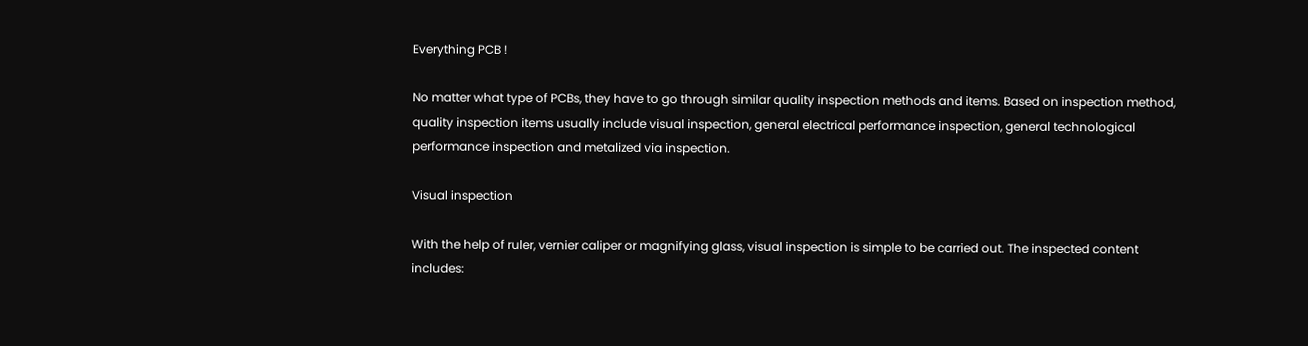Everything PCB !

No matter what type of PCBs, they have to go through similar quality inspection methods and items. Based on inspection method, quality inspection items usually include visual inspection, general electrical performance inspection, general technological performance inspection and metalized via inspection.

Visual inspection

With the help of ruler, vernier caliper or magnifying glass, visual inspection is simple to be carried out. The inspected content includes: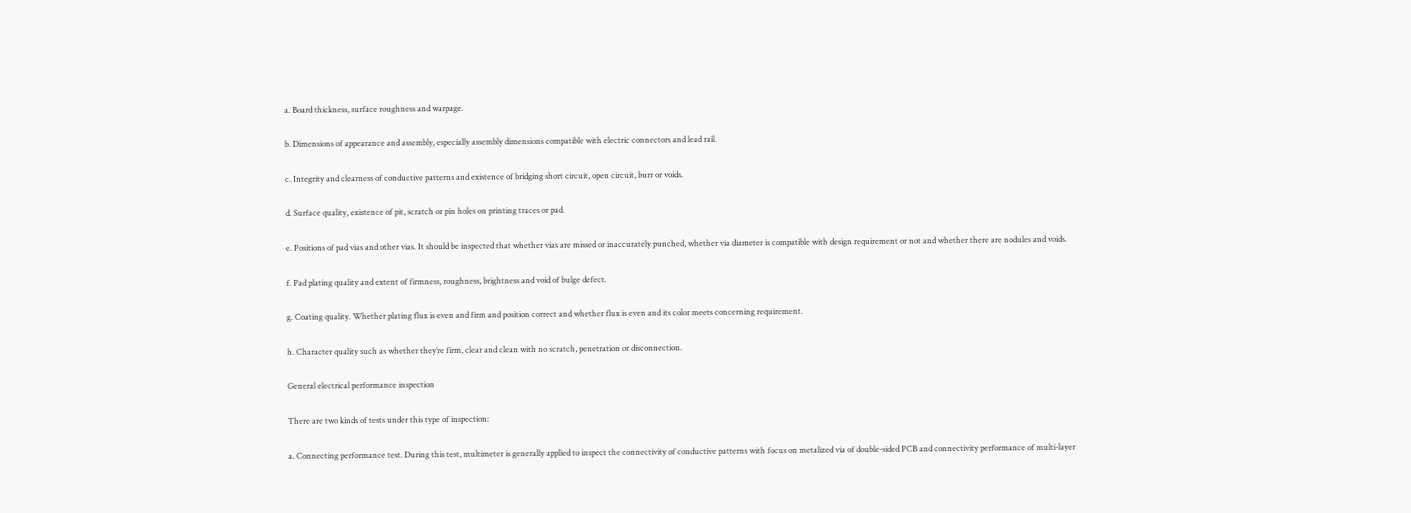a. Board thickness, surface roughness and warpage.

b. Dimensions of appearance and assembly, especially assembly dimensions compatible with electric connectors and lead rail.

c. Integrity and clearness of conductive patterns and existence of bridging short circuit, open circuit, burr or voids.

d. Surface quality, existence of pit, scratch or pin holes on printing traces or pad.

e. Positions of pad vias and other vias. It should be inspected that whether vias are missed or inaccurately punched, whether via diameter is compatible with design requirement or not and whether there are nodules and voids.

f. Pad plating quality and extent of firmness, roughness, brightness and void of bulge defect.

g. Coating quality. Whether plating flux is even and firm and position correct and whether flux is even and its color meets concerning requirement.

h. Character quality such as whether they’re firm, clear and clean with no scratch, penetration or disconnection.

General electrical performance inspection

There are two kinds of tests under this type of inspection:

a. Connecting performance test. During this test, multimeter is generally applied to inspect the connectivity of conductive patterns with focus on metalized via of double-sided PCB and connectivity performance of multi-layer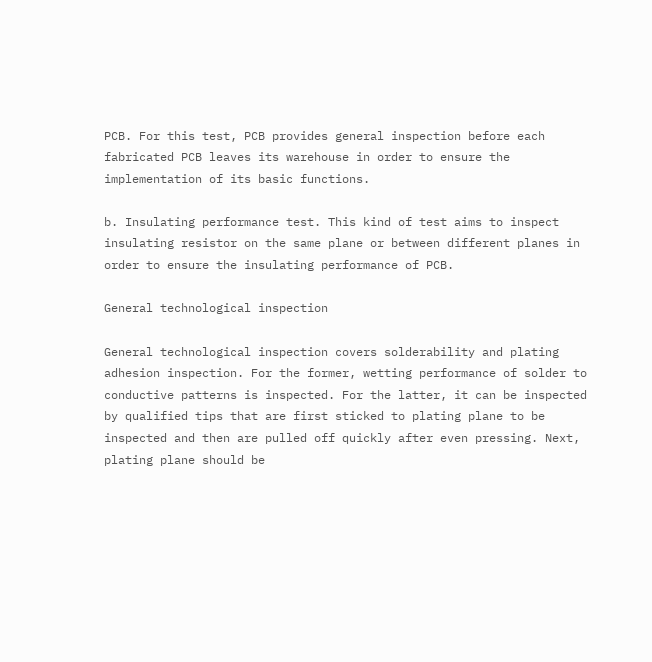PCB. For this test, PCB provides general inspection before each fabricated PCB leaves its warehouse in order to ensure the implementation of its basic functions.

b. Insulating performance test. This kind of test aims to inspect insulating resistor on the same plane or between different planes in order to ensure the insulating performance of PCB.

General technological inspection

General technological inspection covers solderability and plating adhesion inspection. For the former, wetting performance of solder to conductive patterns is inspected. For the latter, it can be inspected by qualified tips that are first sticked to plating plane to be inspected and then are pulled off quickly after even pressing. Next, plating plane should be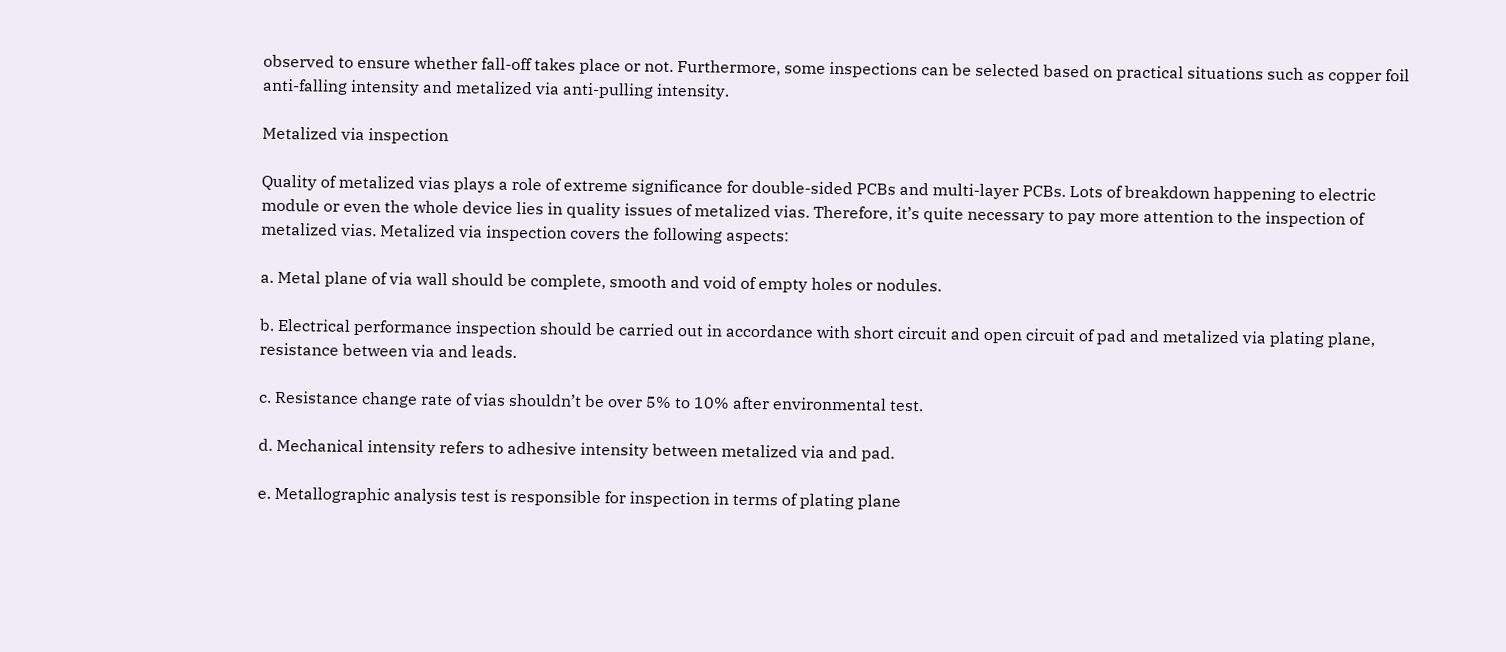observed to ensure whether fall-off takes place or not. Furthermore, some inspections can be selected based on practical situations such as copper foil anti-falling intensity and metalized via anti-pulling intensity.

Metalized via inspection

Quality of metalized vias plays a role of extreme significance for double-sided PCBs and multi-layer PCBs. Lots of breakdown happening to electric module or even the whole device lies in quality issues of metalized vias. Therefore, it’s quite necessary to pay more attention to the inspection of metalized vias. Metalized via inspection covers the following aspects:

a. Metal plane of via wall should be complete, smooth and void of empty holes or nodules.

b. Electrical performance inspection should be carried out in accordance with short circuit and open circuit of pad and metalized via plating plane, resistance between via and leads.

c. Resistance change rate of vias shouldn’t be over 5% to 10% after environmental test.

d. Mechanical intensity refers to adhesive intensity between metalized via and pad.

e. Metallographic analysis test is responsible for inspection in terms of plating plane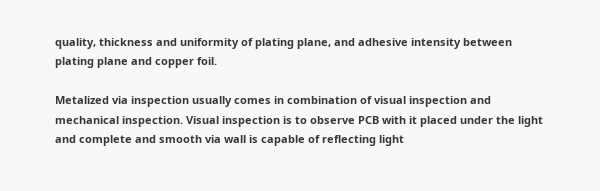quality, thickness and uniformity of plating plane, and adhesive intensity between plating plane and copper foil.

Metalized via inspection usually comes in combination of visual inspection and mechanical inspection. Visual inspection is to observe PCB with it placed under the light and complete and smooth via wall is capable of reflecting light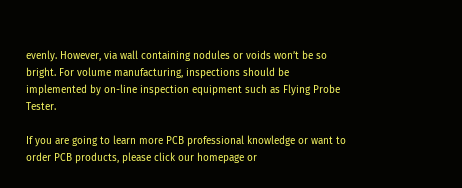evenly. However, via wall containing nodules or voids won’t be so bright. For volume manufacturing, inspections should be implemented by on-line inspection equipment such as Flying Probe Tester.

If you are going to learn more PCB professional knowledge or want to order PCB products, please click our homepage or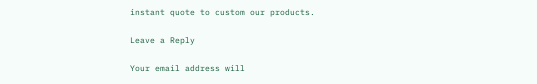instant quote to custom our products.

Leave a Reply

Your email address will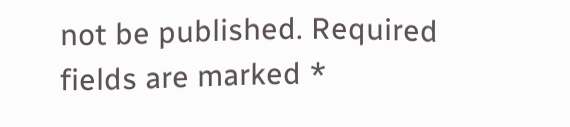not be published. Required fields are marked *